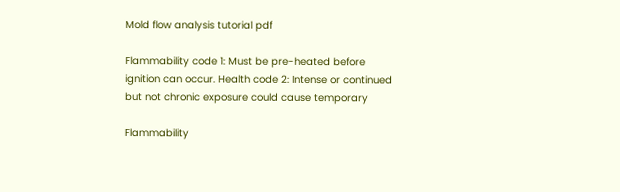Mold flow analysis tutorial pdf

Flammability code 1: Must be pre-heated before ignition can occur. Health code 2: Intense or continued but not chronic exposure could cause temporary

Flammability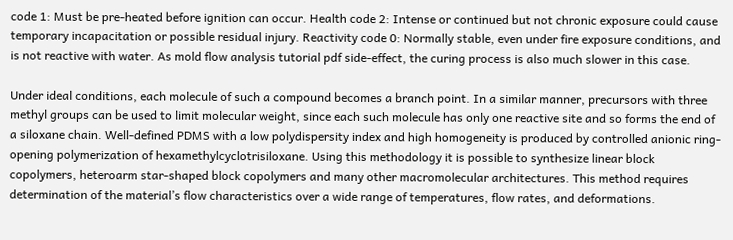code 1: Must be pre-heated before ignition can occur. Health code 2: Intense or continued but not chronic exposure could cause temporary incapacitation or possible residual injury. Reactivity code 0: Normally stable, even under fire exposure conditions, and is not reactive with water. As mold flow analysis tutorial pdf side-effect, the curing process is also much slower in this case.

Under ideal conditions, each molecule of such a compound becomes a branch point. In a similar manner, precursors with three methyl groups can be used to limit molecular weight, since each such molecule has only one reactive site and so forms the end of a siloxane chain. Well-defined PDMS with a low polydispersity index and high homogeneity is produced by controlled anionic ring-opening polymerization of hexamethylcyclotrisiloxane. Using this methodology it is possible to synthesize linear block copolymers, heteroarm star-shaped block copolymers and many other macromolecular architectures. This method requires determination of the material’s flow characteristics over a wide range of temperatures, flow rates, and deformations.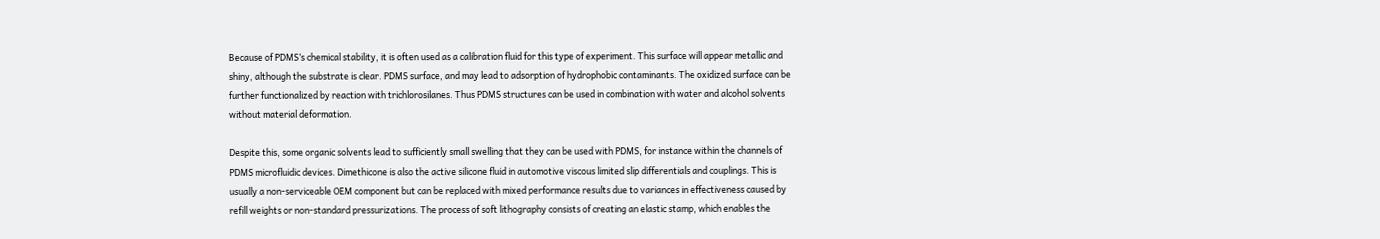Because of PDMS’s chemical stability, it is often used as a calibration fluid for this type of experiment. This surface will appear metallic and shiny, although the substrate is clear. PDMS surface, and may lead to adsorption of hydrophobic contaminants. The oxidized surface can be further functionalized by reaction with trichlorosilanes. Thus PDMS structures can be used in combination with water and alcohol solvents without material deformation.

Despite this, some organic solvents lead to sufficiently small swelling that they can be used with PDMS, for instance within the channels of PDMS microfluidic devices. Dimethicone is also the active silicone fluid in automotive viscous limited slip differentials and couplings. This is usually a non-serviceable OEM component but can be replaced with mixed performance results due to variances in effectiveness caused by refill weights or non-standard pressurizations. The process of soft lithography consists of creating an elastic stamp, which enables the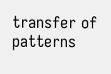transfer of patterns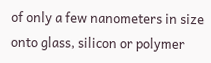of only a few nanometers in size onto glass, silicon or polymer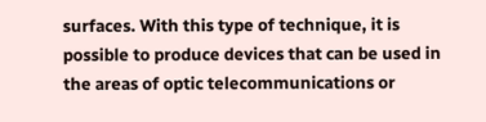surfaces. With this type of technique, it is possible to produce devices that can be used in the areas of optic telecommunications or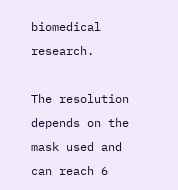biomedical research.

The resolution depends on the mask used and can reach 6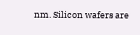nm. Silicon wafers are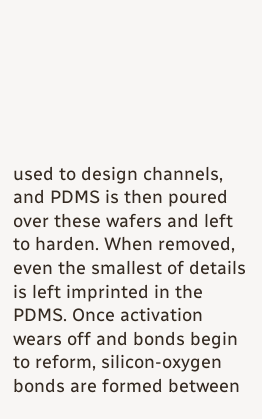used to design channels, and PDMS is then poured over these wafers and left to harden. When removed, even the smallest of details is left imprinted in the PDMS. Once activation wears off and bonds begin to reform, silicon-oxygen bonds are formed between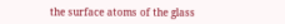the surface atoms of the glass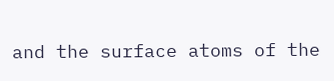and the surface atoms of the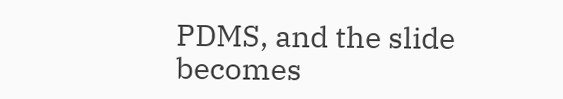PDMS, and the slide becomes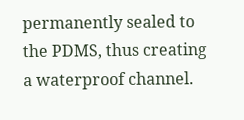permanently sealed to the PDMS, thus creating a waterproof channel.